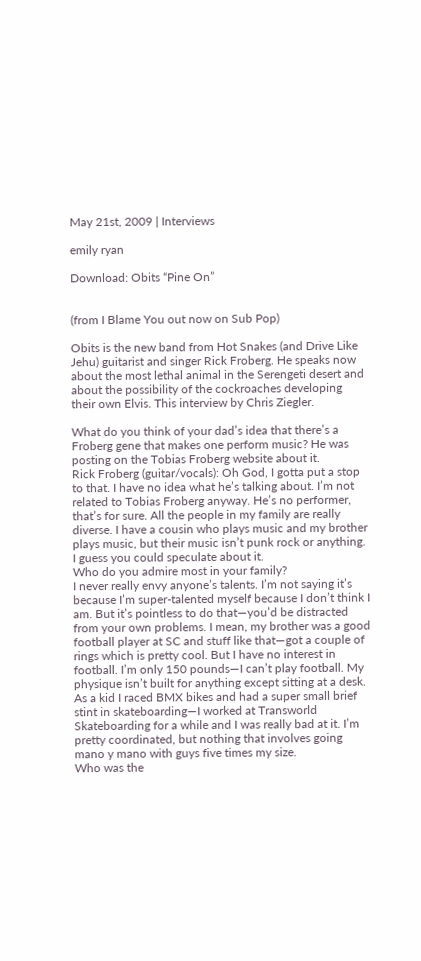May 21st, 2009 | Interviews

emily ryan

Download: Obits “Pine On”


(from I Blame You out now on Sub Pop)

Obits is the new band from Hot Snakes (and Drive Like Jehu) guitarist and singer Rick Froberg. He speaks now about the most lethal animal in the Serengeti desert and about the possibility of the cockroaches developing their own Elvis. This interview by Chris Ziegler.

What do you think of your dad’s idea that there’s a Froberg gene that makes one perform music? He was posting on the Tobias Froberg website about it.
Rick Froberg (guitar/vocals): Oh God, I gotta put a stop to that. I have no idea what he’s talking about. I’m not related to Tobias Froberg anyway. He’s no performer, that’s for sure. All the people in my family are really diverse. I have a cousin who plays music and my brother plays music, but their music isn’t punk rock or anything. I guess you could speculate about it.
Who do you admire most in your family?
I never really envy anyone’s talents. I’m not saying it’s because I’m super-talented myself because I don’t think I am. But it’s pointless to do that—you’d be distracted from your own problems. I mean, my brother was a good football player at SC and stuff like that—got a couple of rings which is pretty cool. But I have no interest in football. I’m only 150 pounds—I can’t play football. My physique isn’t built for anything except sitting at a desk. As a kid I raced BMX bikes and had a super small brief stint in skateboarding—I worked at Transworld Skateboarding for a while and I was really bad at it. I’m pretty coordinated, but nothing that involves going mano y mano with guys five times my size.
Who was the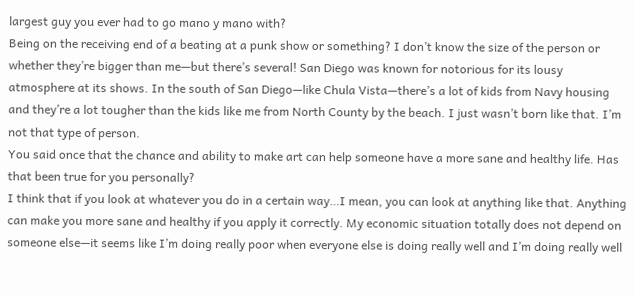largest guy you ever had to go mano y mano with?
Being on the receiving end of a beating at a punk show or something? I don’t know the size of the person or whether they’re bigger than me—but there’s several! San Diego was known for notorious for its lousy atmosphere at its shows. In the south of San Diego—like Chula Vista—there’s a lot of kids from Navy housing and they’re a lot tougher than the kids like me from North County by the beach. I just wasn’t born like that. I’m not that type of person.
You said once that the chance and ability to make art can help someone have a more sane and healthy life. Has that been true for you personally?
I think that if you look at whatever you do in a certain way…I mean, you can look at anything like that. Anything can make you more sane and healthy if you apply it correctly. My economic situation totally does not depend on someone else—it seems like I’m doing really poor when everyone else is doing really well and I’m doing really well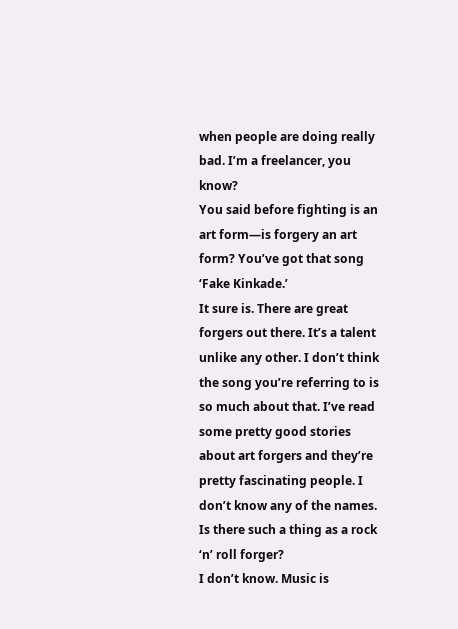when people are doing really bad. I’m a freelancer, you know?
You said before fighting is an art form—is forgery an art form? You’ve got that song ‘Fake Kinkade.’
It sure is. There are great forgers out there. It’s a talent unlike any other. I don’t think the song you’re referring to is so much about that. I’ve read some pretty good stories about art forgers and they’re pretty fascinating people. I don’t know any of the names.
Is there such a thing as a rock ‘n’ roll forger?
I don’t know. Music is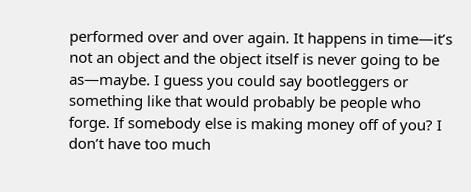performed over and over again. It happens in time—it’s not an object and the object itself is never going to be as—maybe. I guess you could say bootleggers or something like that would probably be people who forge. If somebody else is making money off of you? I don’t have too much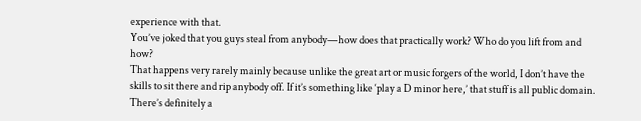experience with that.
You’ve joked that you guys steal from anybody—how does that practically work? Who do you lift from and how?
That happens very rarely mainly because unlike the great art or music forgers of the world, I don’t have the skills to sit there and rip anybody off. If it’s something like ‘play a D minor here,’ that stuff is all public domain. There’s definitely a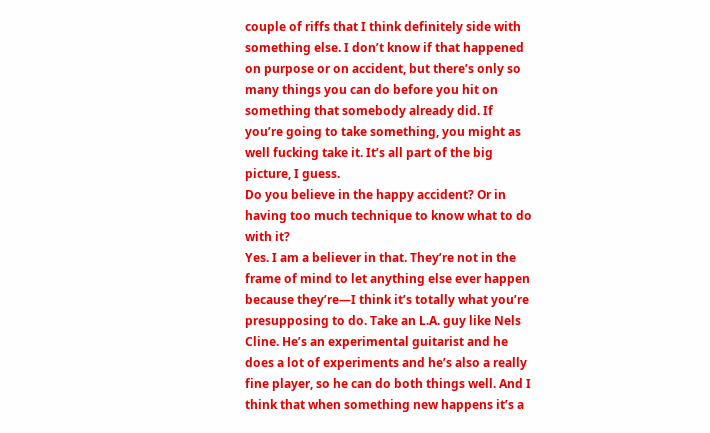couple of riffs that I think definitely side with something else. I don’t know if that happened on purpose or on accident, but there’s only so many things you can do before you hit on something that somebody already did. If you’re going to take something, you might as well fucking take it. It’s all part of the big picture, I guess.
Do you believe in the happy accident? Or in having too much technique to know what to do with it?
Yes. I am a believer in that. They’re not in the frame of mind to let anything else ever happen because they’re—I think it’s totally what you’re presupposing to do. Take an L.A. guy like Nels Cline. He’s an experimental guitarist and he does a lot of experiments and he’s also a really fine player, so he can do both things well. And I think that when something new happens it’s a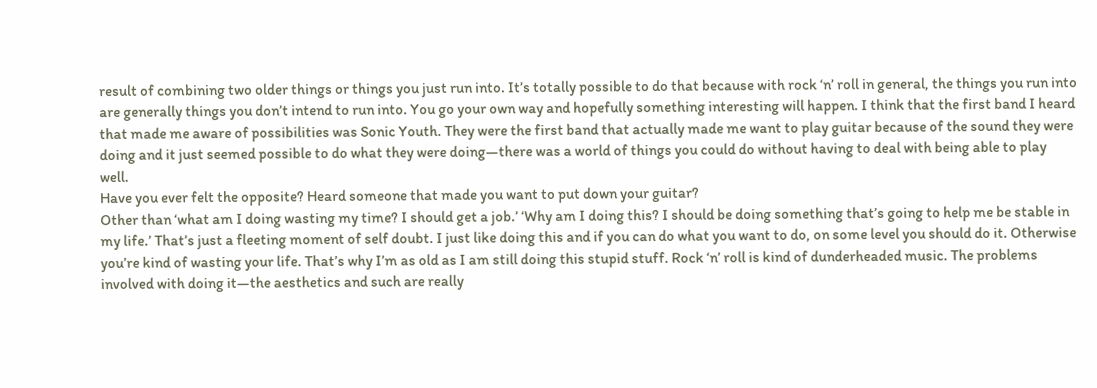result of combining two older things or things you just run into. It’s totally possible to do that because with rock ‘n’ roll in general, the things you run into are generally things you don’t intend to run into. You go your own way and hopefully something interesting will happen. I think that the first band I heard that made me aware of possibilities was Sonic Youth. They were the first band that actually made me want to play guitar because of the sound they were doing and it just seemed possible to do what they were doing—there was a world of things you could do without having to deal with being able to play well.
Have you ever felt the opposite? Heard someone that made you want to put down your guitar?
Other than ‘what am I doing wasting my time? I should get a job.’ ‘Why am I doing this? I should be doing something that’s going to help me be stable in my life.’ That’s just a fleeting moment of self doubt. I just like doing this and if you can do what you want to do, on some level you should do it. Otherwise you’re kind of wasting your life. That’s why I’m as old as I am still doing this stupid stuff. Rock ‘n’ roll is kind of dunderheaded music. The problems involved with doing it—the aesthetics and such are really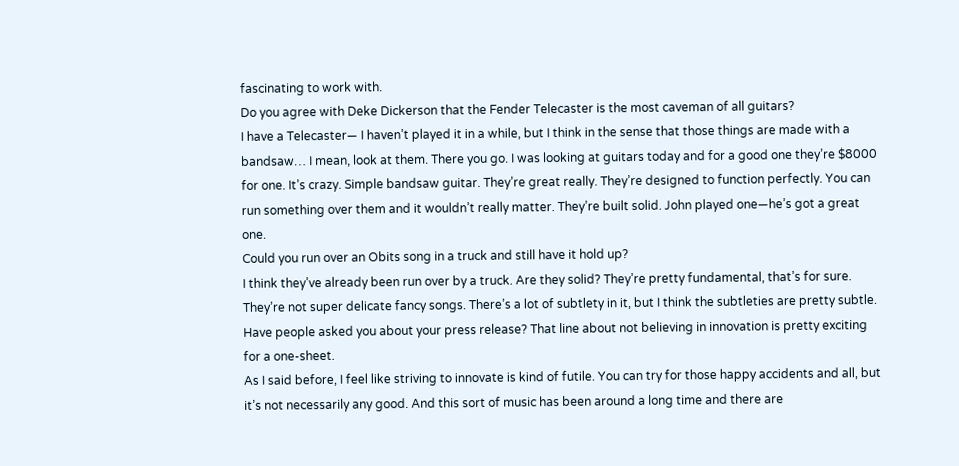fascinating to work with.
Do you agree with Deke Dickerson that the Fender Telecaster is the most caveman of all guitars?
I have a Telecaster— I haven’t played it in a while, but I think in the sense that those things are made with a bandsaw… I mean, look at them. There you go. I was looking at guitars today and for a good one they’re $8000 for one. It’s crazy. Simple bandsaw guitar. They’re great really. They’re designed to function perfectly. You can run something over them and it wouldn’t really matter. They’re built solid. John played one—he’s got a great one.
Could you run over an Obits song in a truck and still have it hold up?
I think they’ve already been run over by a truck. Are they solid? They’re pretty fundamental, that’s for sure. They’re not super delicate fancy songs. There’s a lot of subtlety in it, but I think the subtleties are pretty subtle.
Have people asked you about your press release? That line about not believing in innovation is pretty exciting for a one-sheet.
As I said before, I feel like striving to innovate is kind of futile. You can try for those happy accidents and all, but it’s not necessarily any good. And this sort of music has been around a long time and there are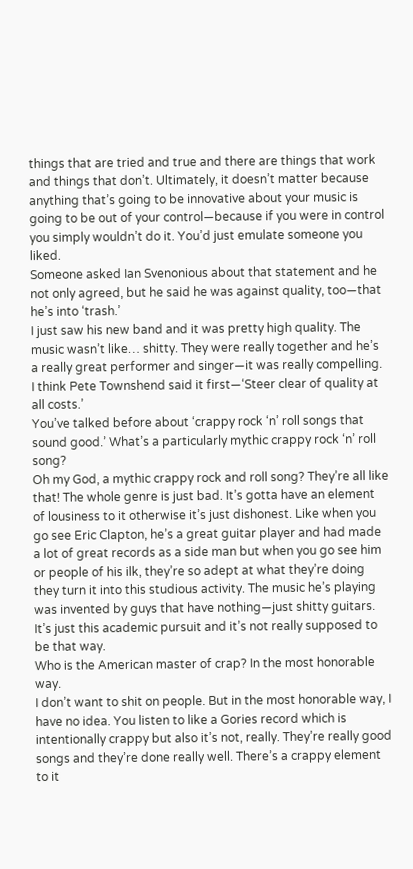things that are tried and true and there are things that work and things that don’t. Ultimately, it doesn’t matter because anything that’s going to be innovative about your music is going to be out of your control—because if you were in control you simply wouldn’t do it. You’d just emulate someone you liked.
Someone asked Ian Svenonious about that statement and he not only agreed, but he said he was against quality, too—that he’s into ‘trash.’
I just saw his new band and it was pretty high quality. The music wasn’t like… shitty. They were really together and he’s a really great performer and singer—it was really compelling. I think Pete Townshend said it first—‘Steer clear of quality at all costs.’
You’ve talked before about ‘crappy rock ‘n’ roll songs that sound good.’ What’s a particularly mythic crappy rock ‘n’ roll song?
Oh my God, a mythic crappy rock and roll song? They’re all like that! The whole genre is just bad. It’s gotta have an element of lousiness to it otherwise it’s just dishonest. Like when you go see Eric Clapton, he’s a great guitar player and had made a lot of great records as a side man but when you go see him or people of his ilk, they’re so adept at what they’re doing they turn it into this studious activity. The music he’s playing was invented by guys that have nothing—just shitty guitars. It’s just this academic pursuit and it’s not really supposed to be that way.
Who is the American master of crap? In the most honorable way.
I don’t want to shit on people. But in the most honorable way, I have no idea. You listen to like a Gories record which is intentionally crappy but also it’s not, really. They’re really good songs and they’re done really well. There’s a crappy element to it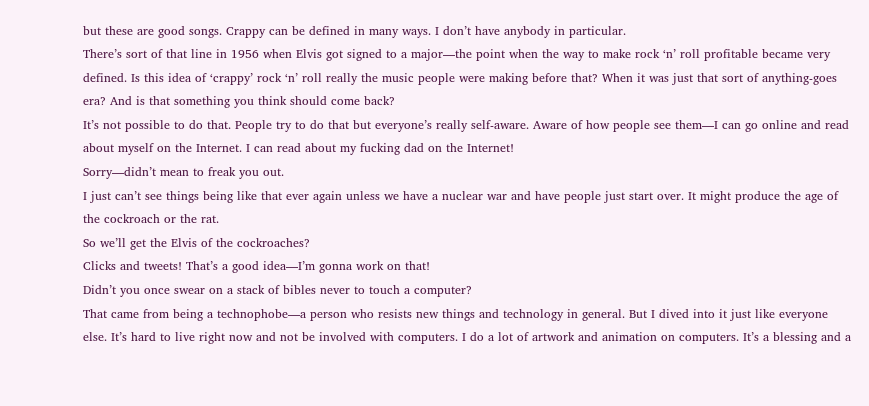but these are good songs. Crappy can be defined in many ways. I don’t have anybody in particular.
There’s sort of that line in 1956 when Elvis got signed to a major—the point when the way to make rock ‘n’ roll profitable became very defined. Is this idea of ‘crappy’ rock ‘n’ roll really the music people were making before that? When it was just that sort of anything-goes era? And is that something you think should come back?
It’s not possible to do that. People try to do that but everyone’s really self-aware. Aware of how people see them—I can go online and read about myself on the Internet. I can read about my fucking dad on the Internet!
Sorry—didn’t mean to freak you out.
I just can’t see things being like that ever again unless we have a nuclear war and have people just start over. It might produce the age of the cockroach or the rat.
So we’ll get the Elvis of the cockroaches?
Clicks and tweets! That’s a good idea—I’m gonna work on that!
Didn’t you once swear on a stack of bibles never to touch a computer?
That came from being a technophobe—a person who resists new things and technology in general. But I dived into it just like everyone else. It’s hard to live right now and not be involved with computers. I do a lot of artwork and animation on computers. It’s a blessing and a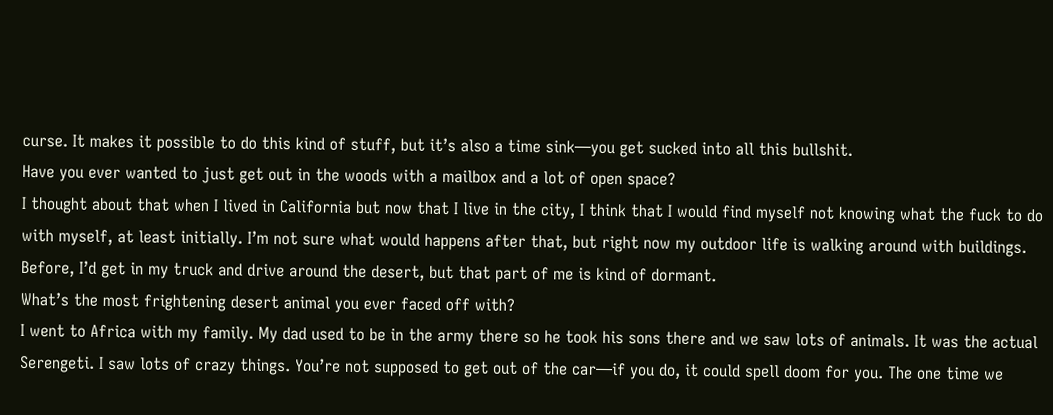curse. It makes it possible to do this kind of stuff, but it’s also a time sink—you get sucked into all this bullshit.
Have you ever wanted to just get out in the woods with a mailbox and a lot of open space?
I thought about that when I lived in California but now that I live in the city, I think that I would find myself not knowing what the fuck to do with myself, at least initially. I’m not sure what would happens after that, but right now my outdoor life is walking around with buildings. Before, I’d get in my truck and drive around the desert, but that part of me is kind of dormant.
What’s the most frightening desert animal you ever faced off with?
I went to Africa with my family. My dad used to be in the army there so he took his sons there and we saw lots of animals. It was the actual Serengeti. I saw lots of crazy things. You’re not supposed to get out of the car—if you do, it could spell doom for you. The one time we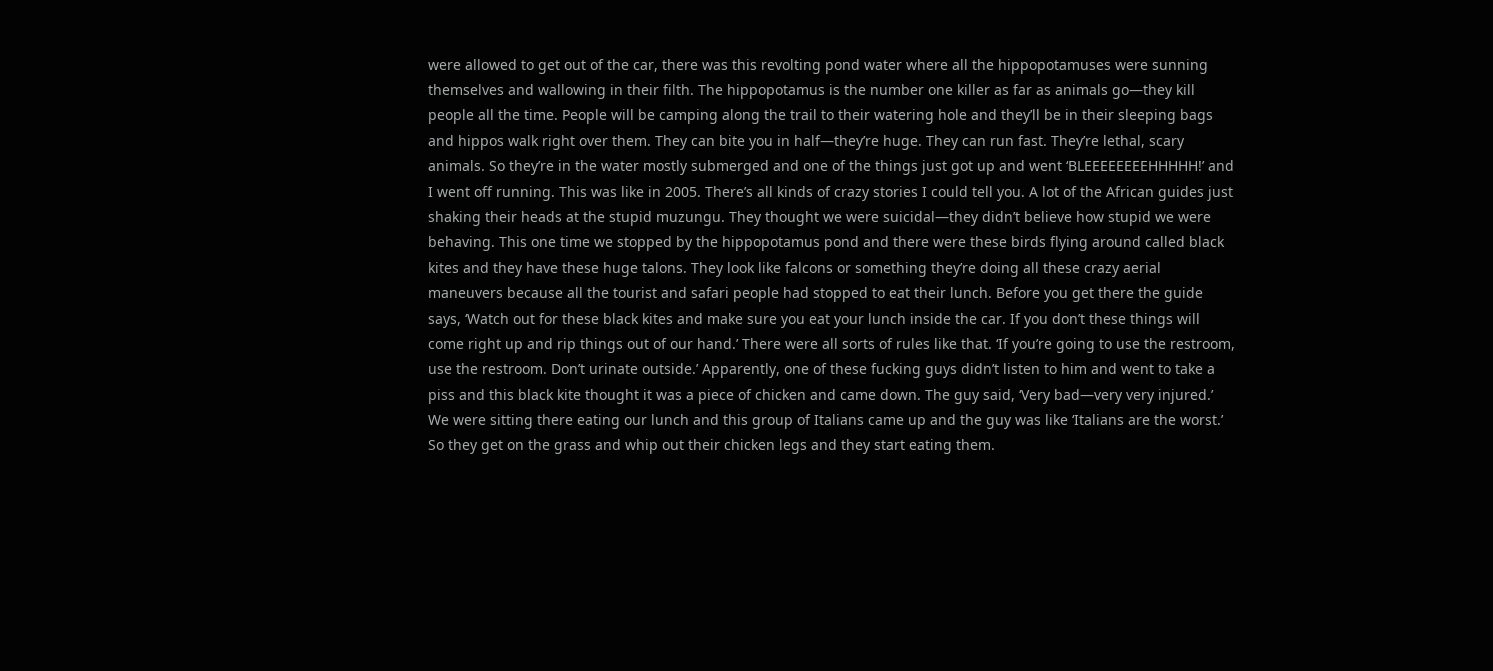were allowed to get out of the car, there was this revolting pond water where all the hippopotamuses were sunning themselves and wallowing in their filth. The hippopotamus is the number one killer as far as animals go—they kill people all the time. People will be camping along the trail to their watering hole and they’ll be in their sleeping bags and hippos walk right over them. They can bite you in half—they’re huge. They can run fast. They’re lethal, scary animals. So they’re in the water mostly submerged and one of the things just got up and went ‘BLEEEEEEEEHHHHH!’ and I went off running. This was like in 2005. There’s all kinds of crazy stories I could tell you. A lot of the African guides just shaking their heads at the stupid muzungu. They thought we were suicidal—they didn’t believe how stupid we were behaving. This one time we stopped by the hippopotamus pond and there were these birds flying around called black kites and they have these huge talons. They look like falcons or something they’re doing all these crazy aerial maneuvers because all the tourist and safari people had stopped to eat their lunch. Before you get there the guide says, ‘Watch out for these black kites and make sure you eat your lunch inside the car. If you don’t these things will come right up and rip things out of our hand.’ There were all sorts of rules like that. ‘If you’re going to use the restroom, use the restroom. Don’t urinate outside.’ Apparently, one of these fucking guys didn’t listen to him and went to take a piss and this black kite thought it was a piece of chicken and came down. The guy said, ‘Very bad—very very injured.’ We were sitting there eating our lunch and this group of Italians came up and the guy was like ‘Italians are the worst.’ So they get on the grass and whip out their chicken legs and they start eating them.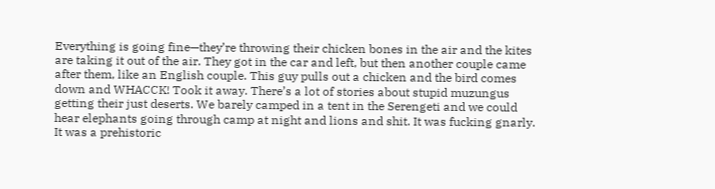Everything is going fine—they’re throwing their chicken bones in the air and the kites are taking it out of the air. They got in the car and left, but then another couple came after them, like an English couple. This guy pulls out a chicken and the bird comes down and WHACCK! Took it away. There’s a lot of stories about stupid muzungus getting their just deserts. We barely camped in a tent in the Serengeti and we could hear elephants going through camp at night and lions and shit. It was fucking gnarly. It was a prehistoric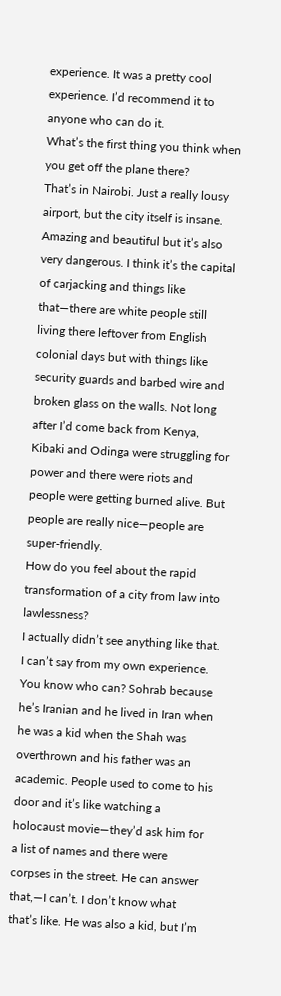experience. It was a pretty cool experience. I’d recommend it to anyone who can do it.
What’s the first thing you think when you get off the plane there?
That’s in Nairobi. Just a really lousy airport, but the city itself is insane. Amazing and beautiful but it’s also very dangerous. I think it’s the capital of carjacking and things like that—there are white people still living there leftover from English colonial days but with things like security guards and barbed wire and broken glass on the walls. Not long after I’d come back from Kenya, Kibaki and Odinga were struggling for power and there were riots and people were getting burned alive. But people are really nice—people are super-friendly.
How do you feel about the rapid transformation of a city from law into lawlessness?
I actually didn’t see anything like that. I can’t say from my own experience. You know who can? Sohrab because he’s Iranian and he lived in Iran when he was a kid when the Shah was overthrown and his father was an academic. People used to come to his door and it’s like watching a holocaust movie—they’d ask him for a list of names and there were corpses in the street. He can answer that,—I can’t. I don’t know what that’s like. He was also a kid, but I’m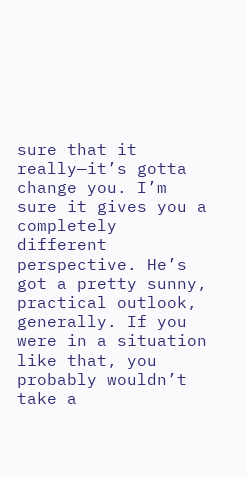sure that it really—it’s gotta change you. I’m sure it gives you a completely different perspective. He’s got a pretty sunny, practical outlook, generally. If you were in a situation like that, you probably wouldn’t take a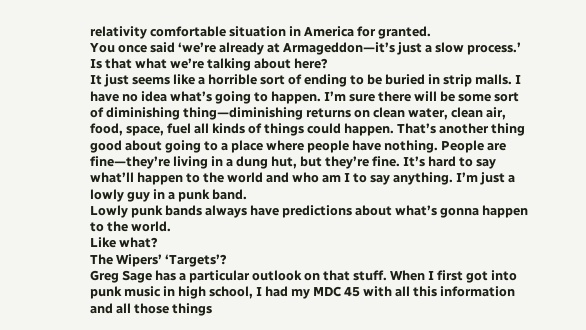relativity comfortable situation in America for granted.
You once said ‘we’re already at Armageddon—it’s just a slow process.’ Is that what we’re talking about here?
It just seems like a horrible sort of ending to be buried in strip malls. I have no idea what’s going to happen. I’m sure there will be some sort of diminishing thing—diminishing returns on clean water, clean air, food, space, fuel all kinds of things could happen. That’s another thing good about going to a place where people have nothing. People are fine—they’re living in a dung hut, but they’re fine. It’s hard to say what’ll happen to the world and who am I to say anything. I’m just a lowly guy in a punk band.
Lowly punk bands always have predictions about what’s gonna happen to the world.
Like what?
The Wipers’ ‘Targets’?
Greg Sage has a particular outlook on that stuff. When I first got into punk music in high school, I had my MDC 45 with all this information and all those things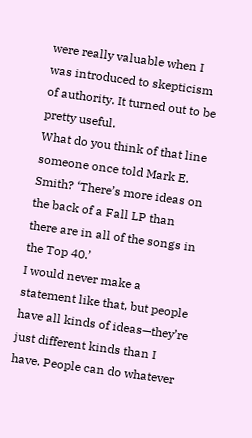were really valuable when I was introduced to skepticism of authority. It turned out to be pretty useful.
What do you think of that line someone once told Mark E. Smith? ‘There’s more ideas on the back of a Fall LP than there are in all of the songs in the Top 40.’
I would never make a statement like that, but people have all kinds of ideas—they’re just different kinds than I have. People can do whatever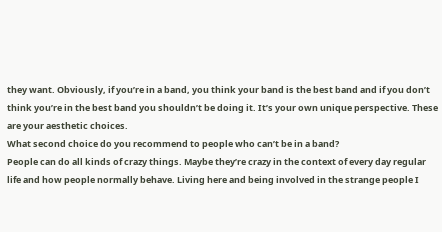they want. Obviously, if you’re in a band, you think your band is the best band and if you don’t think you’re in the best band you shouldn’t be doing it. It’s your own unique perspective. These are your aesthetic choices.
What second choice do you recommend to people who can’t be in a band?
People can do all kinds of crazy things. Maybe they’re crazy in the context of every day regular life and how people normally behave. Living here and being involved in the strange people I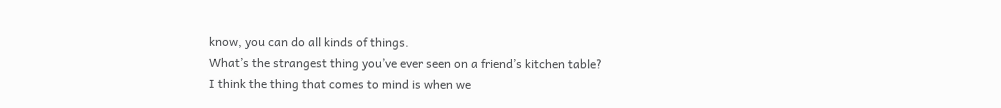know, you can do all kinds of things.
What’s the strangest thing you’ve ever seen on a friend’s kitchen table?
I think the thing that comes to mind is when we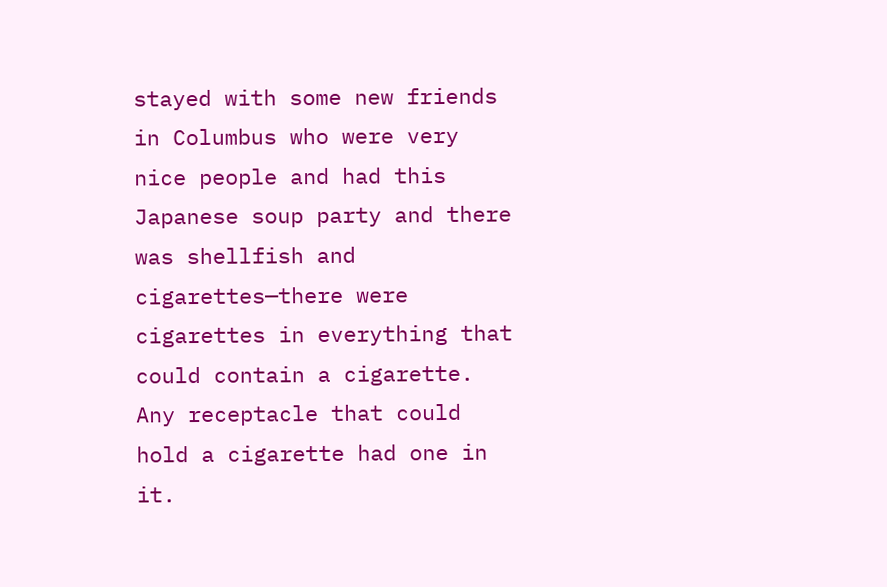stayed with some new friends in Columbus who were very nice people and had this Japanese soup party and there was shellfish and cigarettes—there were cigarettes in everything that could contain a cigarette. Any receptacle that could hold a cigarette had one in it.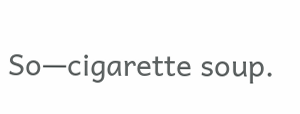So—cigarette soup.